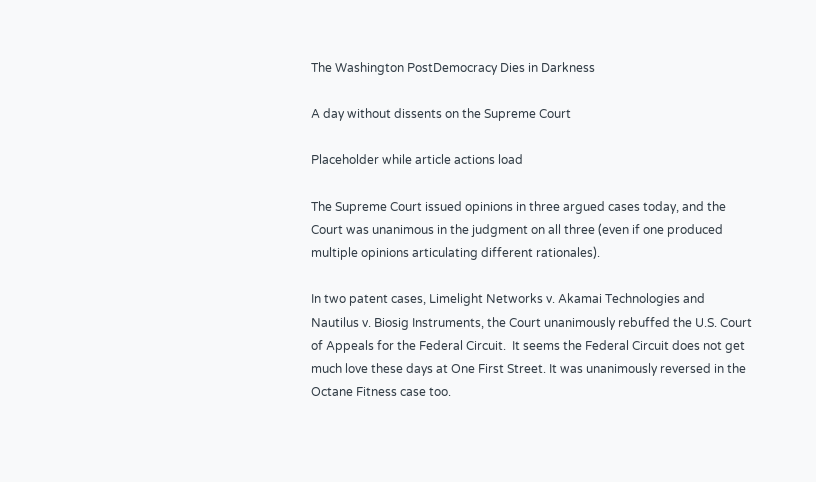The Washington PostDemocracy Dies in Darkness

A day without dissents on the Supreme Court

Placeholder while article actions load

The Supreme Court issued opinions in three argued cases today, and the Court was unanimous in the judgment on all three (even if one produced multiple opinions articulating different rationales).

In two patent cases, Limelight Networks v. Akamai Technologies and Nautilus v. Biosig Instruments, the Court unanimously rebuffed the U.S. Court of Appeals for the Federal Circuit.  It seems the Federal Circuit does not get much love these days at One First Street. It was unanimously reversed in the Octane Fitness case too.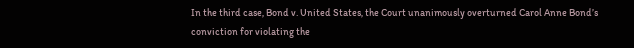In the third case, Bond v. United States, the Court unanimously overturned Carol Anne Bond’s conviction for violating the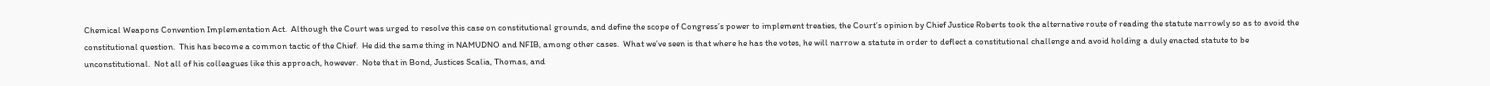Chemical Weapons Convention Implementation Act.  Although the Court was urged to resolve this case on constitutional grounds, and define the scope of Congress’s power to implement treaties, the Court’s opinion by Chief Justice Roberts took the alternative route of reading the statute narrowly so as to avoid the constitutional question.  This has become a common tactic of the Chief.  He did the same thing in NAMUDNO and NFIB, among other cases.  What we’ve seen is that where he has the votes, he will narrow a statute in order to deflect a constitutional challenge and avoid holding a duly enacted statute to be unconstitutional.  Not all of his colleagues like this approach, however.  Note that in Bond, Justices Scalia, Thomas, and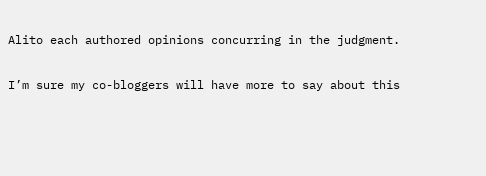Alito each authored opinions concurring in the judgment.

I’m sure my co-bloggers will have more to say about this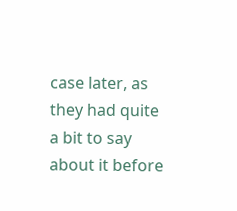case later, as they had quite a bit to say about it before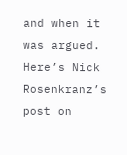and when it was argued.  Here’s Nick Rosenkranz’s post on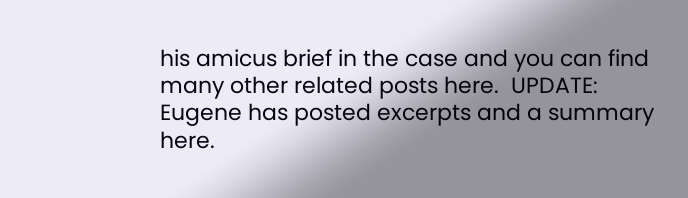his amicus brief in the case and you can find many other related posts here.  UPDATE: Eugene has posted excerpts and a summary here.